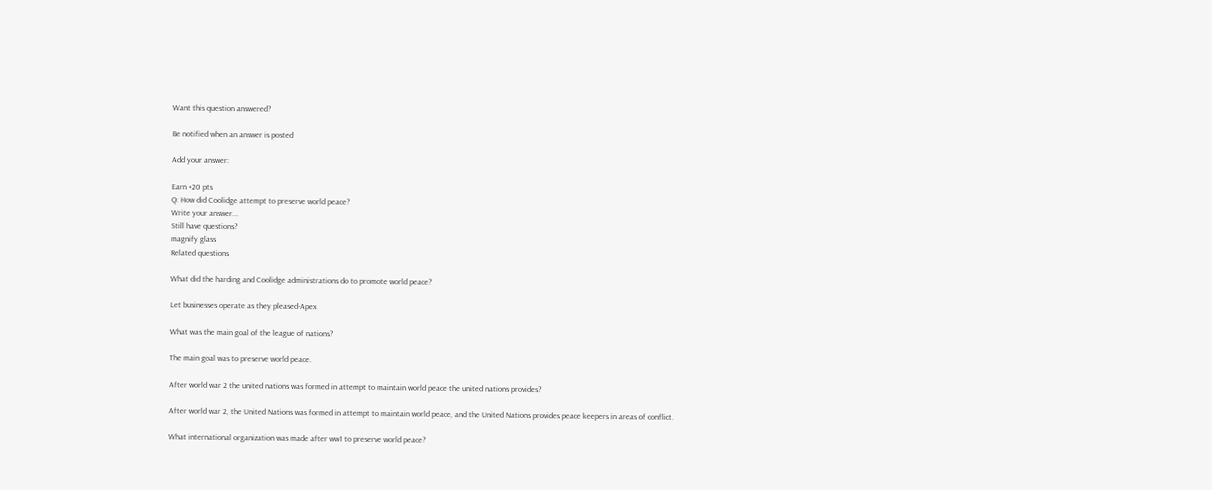Want this question answered?

Be notified when an answer is posted

Add your answer:

Earn +20 pts
Q: How did Coolidge attempt to preserve world peace?
Write your answer...
Still have questions?
magnify glass
Related questions

What did the harding and Coolidge administrations do to promote world peace?

Let businesses operate as they pleased-Apex

What was the main goal of the league of nations?

The main goal was to preserve world peace.

After world war 2 the united nations was formed in attempt to maintain world peace the united nations provides?

After world war 2, the United Nations was formed in attempt to maintain world peace, and the United Nations provides peace keepers in areas of conflict.

What international organization was made after ww1 to preserve world peace?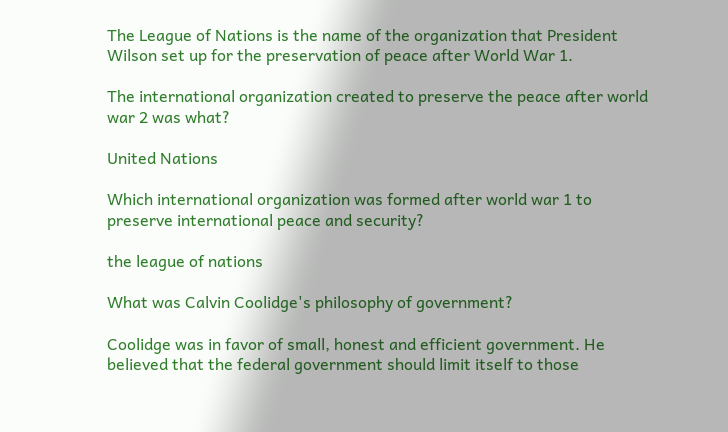The League of Nations is the name of the organization that President Wilson set up for the preservation of peace after World War 1.

The international organization created to preserve the peace after world war 2 was what?

United Nations

Which international organization was formed after world war 1 to preserve international peace and security?

the league of nations

What was Calvin Coolidge's philosophy of government?

Coolidge was in favor of small, honest and efficient government. He believed that the federal government should limit itself to those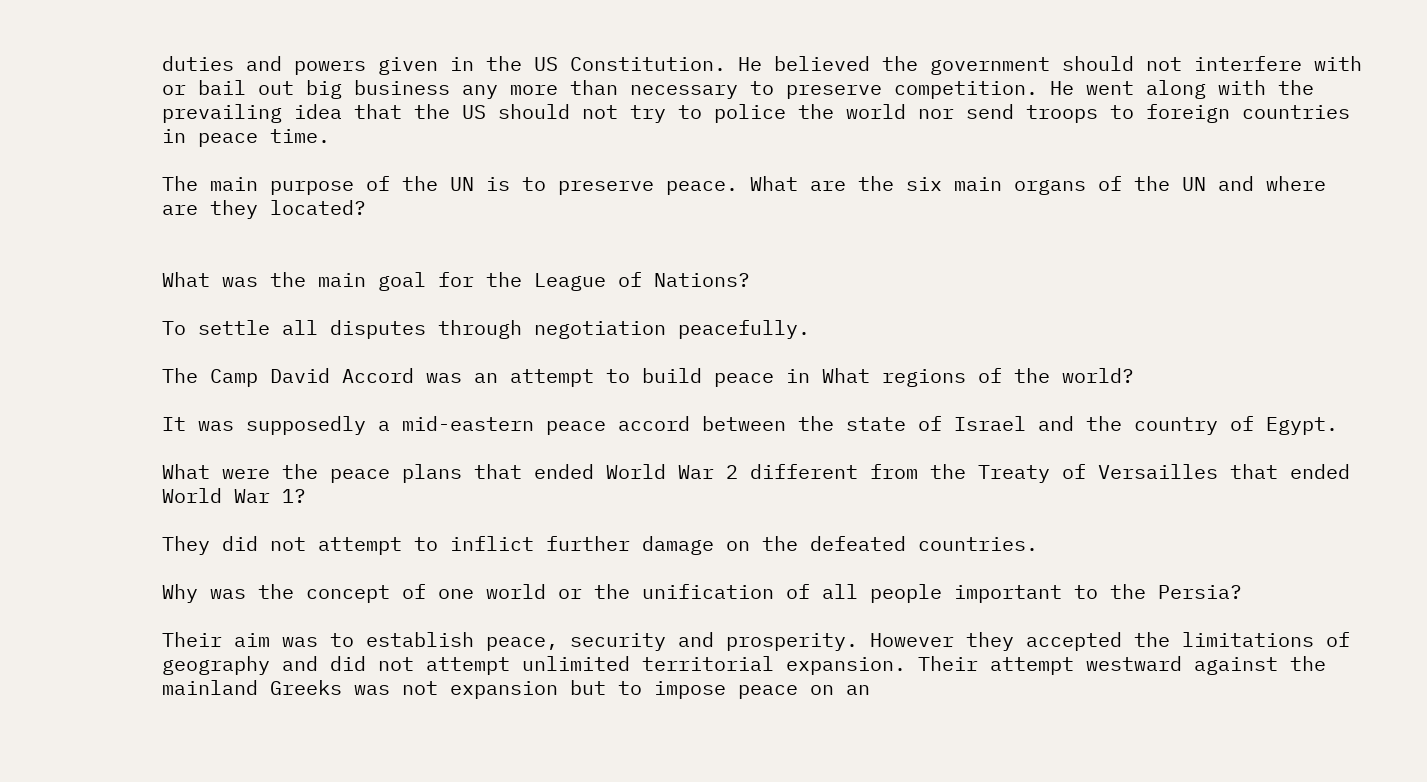duties and powers given in the US Constitution. He believed the government should not interfere with or bail out big business any more than necessary to preserve competition. He went along with the prevailing idea that the US should not try to police the world nor send troops to foreign countries in peace time.

The main purpose of the UN is to preserve peace. What are the six main organs of the UN and where are they located?


What was the main goal for the League of Nations?

To settle all disputes through negotiation peacefully.

The Camp David Accord was an attempt to build peace in What regions of the world?

It was supposedly a mid-eastern peace accord between the state of Israel and the country of Egypt.

What were the peace plans that ended World War 2 different from the Treaty of Versailles that ended World War 1?

They did not attempt to inflict further damage on the defeated countries.

Why was the concept of one world or the unification of all people important to the Persia?

Their aim was to establish peace, security and prosperity. However they accepted the limitations of geography and did not attempt unlimited territorial expansion. Their attempt westward against the mainland Greeks was not expansion but to impose peace on an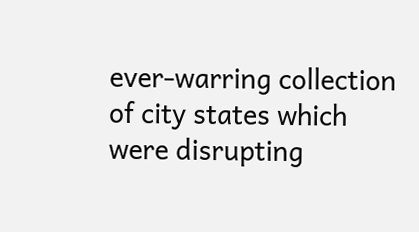ever-warring collection of city states which were disrupting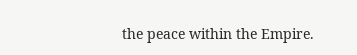the peace within the Empire.